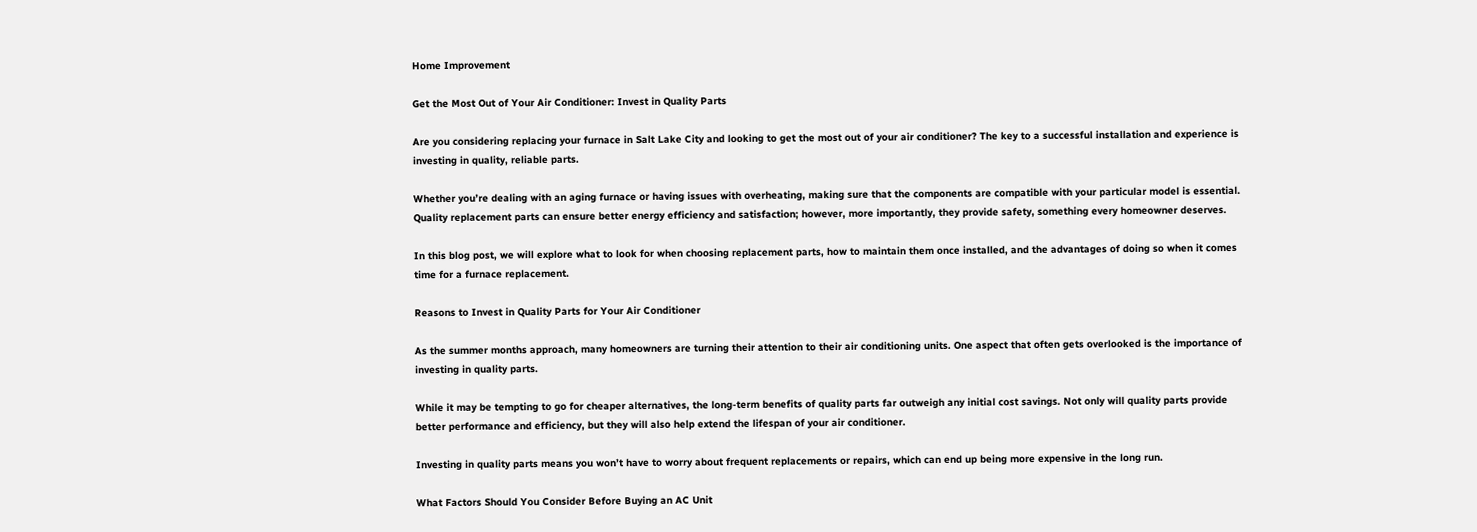Home Improvement

Get the Most Out of Your Air Conditioner: Invest in Quality Parts

Are you considering replacing your furnace in Salt Lake City and looking to get the most out of your air conditioner? The key to a successful installation and experience is investing in quality, reliable parts.

Whether you’re dealing with an aging furnace or having issues with overheating, making sure that the components are compatible with your particular model is essential. Quality replacement parts can ensure better energy efficiency and satisfaction; however, more importantly, they provide safety, something every homeowner deserves.

In this blog post, we will explore what to look for when choosing replacement parts, how to maintain them once installed, and the advantages of doing so when it comes time for a furnace replacement.

Reasons to Invest in Quality Parts for Your Air Conditioner

As the summer months approach, many homeowners are turning their attention to their air conditioning units. One aspect that often gets overlooked is the importance of investing in quality parts.

While it may be tempting to go for cheaper alternatives, the long-term benefits of quality parts far outweigh any initial cost savings. Not only will quality parts provide better performance and efficiency, but they will also help extend the lifespan of your air conditioner.

Investing in quality parts means you won’t have to worry about frequent replacements or repairs, which can end up being more expensive in the long run.

What Factors Should You Consider Before Buying an AC Unit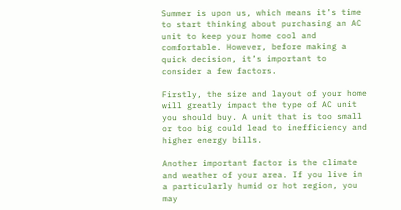Summer is upon us, which means it’s time to start thinking about purchasing an AC unit to keep your home cool and comfortable. However, before making a quick decision, it’s important to consider a few factors.

Firstly, the size and layout of your home will greatly impact the type of AC unit you should buy. A unit that is too small or too big could lead to inefficiency and higher energy bills.

Another important factor is the climate and weather of your area. If you live in a particularly humid or hot region, you may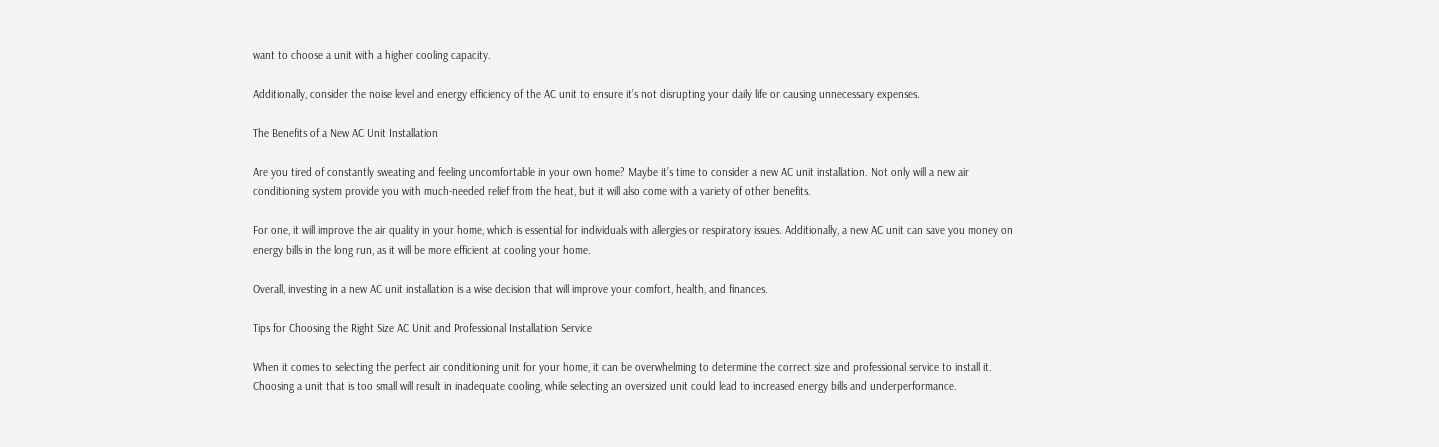want to choose a unit with a higher cooling capacity.

Additionally, consider the noise level and energy efficiency of the AC unit to ensure it’s not disrupting your daily life or causing unnecessary expenses.

The Benefits of a New AC Unit Installation

Are you tired of constantly sweating and feeling uncomfortable in your own home? Maybe it’s time to consider a new AC unit installation. Not only will a new air conditioning system provide you with much-needed relief from the heat, but it will also come with a variety of other benefits.

For one, it will improve the air quality in your home, which is essential for individuals with allergies or respiratory issues. Additionally, a new AC unit can save you money on energy bills in the long run, as it will be more efficient at cooling your home.

Overall, investing in a new AC unit installation is a wise decision that will improve your comfort, health, and finances.

Tips for Choosing the Right Size AC Unit and Professional Installation Service

When it comes to selecting the perfect air conditioning unit for your home, it can be overwhelming to determine the correct size and professional service to install it. Choosing a unit that is too small will result in inadequate cooling, while selecting an oversized unit could lead to increased energy bills and underperformance.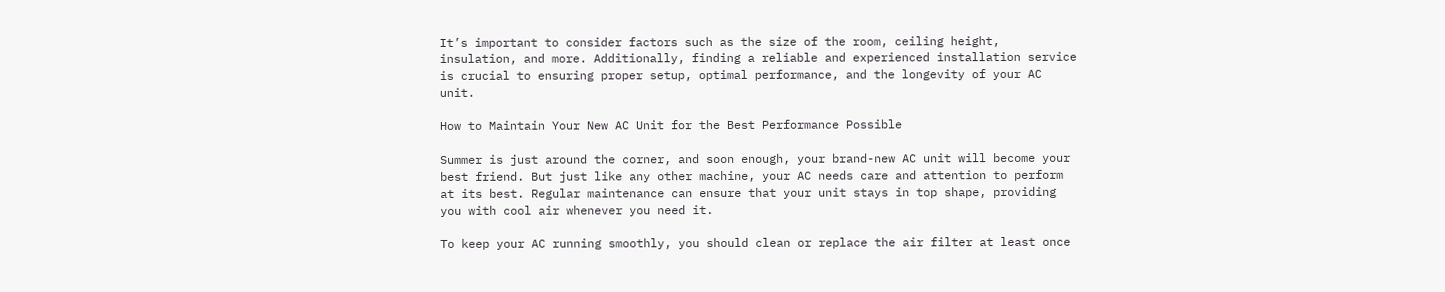It’s important to consider factors such as the size of the room, ceiling height, insulation, and more. Additionally, finding a reliable and experienced installation service is crucial to ensuring proper setup, optimal performance, and the longevity of your AC unit.

How to Maintain Your New AC Unit for the Best Performance Possible

Summer is just around the corner, and soon enough, your brand-new AC unit will become your best friend. But just like any other machine, your AC needs care and attention to perform at its best. Regular maintenance can ensure that your unit stays in top shape, providing you with cool air whenever you need it.

To keep your AC running smoothly, you should clean or replace the air filter at least once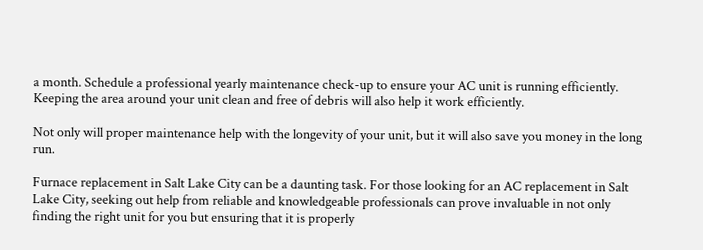a month. Schedule a professional yearly maintenance check-up to ensure your AC unit is running efficiently. Keeping the area around your unit clean and free of debris will also help it work efficiently.

Not only will proper maintenance help with the longevity of your unit, but it will also save you money in the long run.

Furnace replacement in Salt Lake City can be a daunting task. For those looking for an AC replacement in Salt Lake City, seeking out help from reliable and knowledgeable professionals can prove invaluable in not only finding the right unit for you but ensuring that it is properly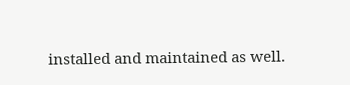installed and maintained as well.